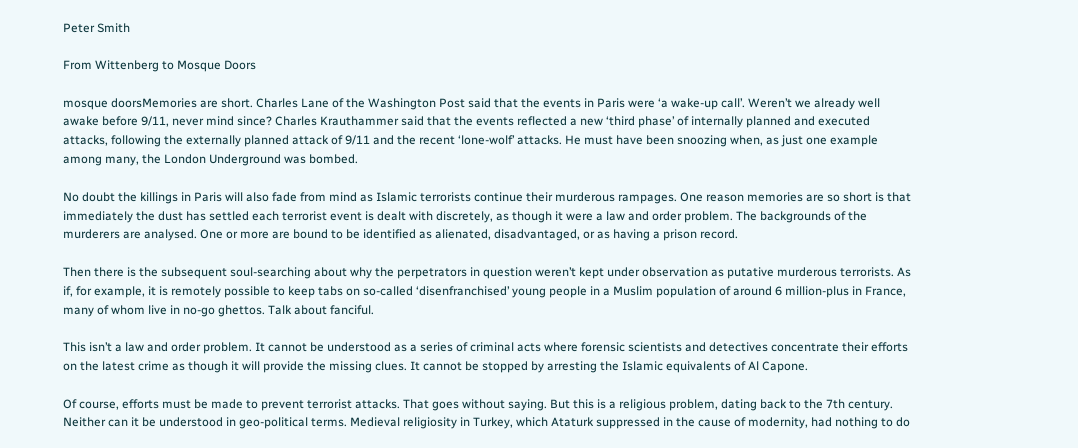Peter Smith

From Wittenberg to Mosque Doors

mosque doorsMemories are short. Charles Lane of the Washington Post said that the events in Paris were ‘a wake-up call’. Weren’t we already well awake before 9/11, never mind since? Charles Krauthammer said that the events reflected a new ‘third phase’ of internally planned and executed attacks, following the externally planned attack of 9/11 and the recent ‘lone-wolf’ attacks. He must have been snoozing when, as just one example among many, the London Underground was bombed.

No doubt the killings in Paris will also fade from mind as Islamic terrorists continue their murderous rampages. One reason memories are so short is that immediately the dust has settled each terrorist event is dealt with discretely, as though it were a law and order problem. The backgrounds of the murderers are analysed. One or more are bound to be identified as alienated, disadvantaged, or as having a prison record.

Then there is the subsequent soul-searching about why the perpetrators in question weren’t kept under observation as putative murderous terrorists. As if, for example, it is remotely possible to keep tabs on so-called ‘disenfranchised’ young people in a Muslim population of around 6 million-plus in France, many of whom live in no-go ghettos. Talk about fanciful.

This isn’t a law and order problem. It cannot be understood as a series of criminal acts where forensic scientists and detectives concentrate their efforts on the latest crime as though it will provide the missing clues. It cannot be stopped by arresting the Islamic equivalents of Al Capone.

Of course, efforts must be made to prevent terrorist attacks. That goes without saying. But this is a religious problem, dating back to the 7th century. Neither can it be understood in geo-political terms. Medieval religiosity in Turkey, which Ataturk suppressed in the cause of modernity, had nothing to do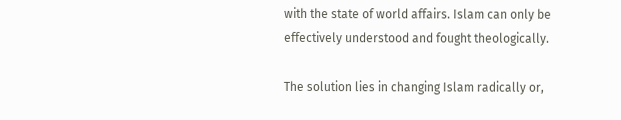with the state of world affairs. Islam can only be effectively understood and fought theologically.

The solution lies in changing Islam radically or,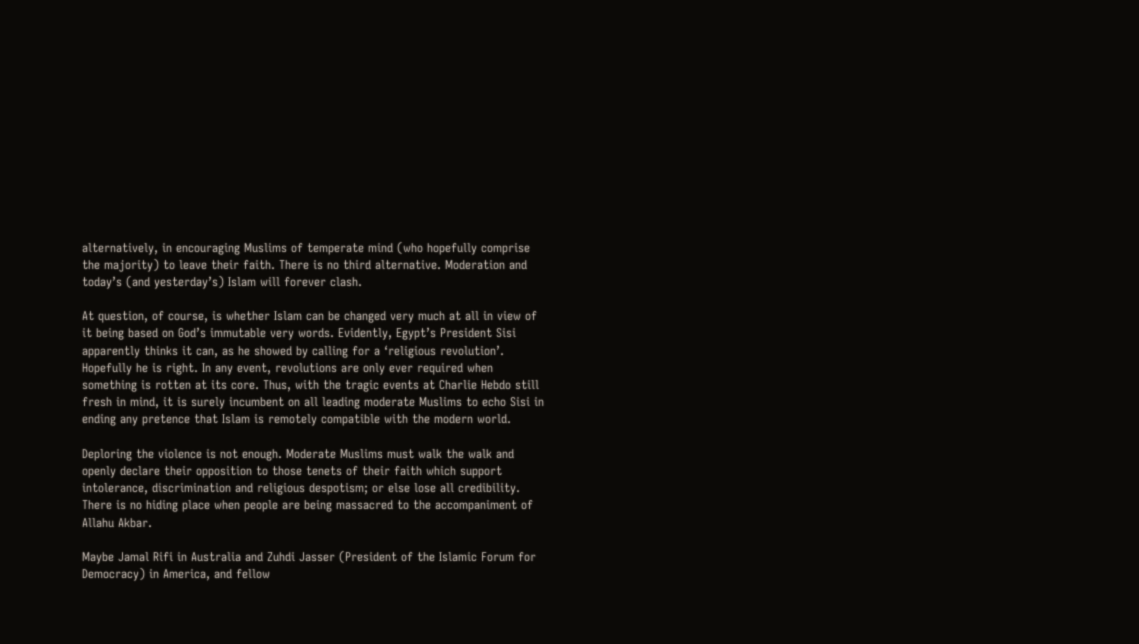alternatively, in encouraging Muslims of temperate mind (who hopefully comprise the majority) to leave their faith. There is no third alternative. Moderation and today’s (and yesterday’s) Islam will forever clash.

At question, of course, is whether Islam can be changed very much at all in view of it being based on God’s immutable very words. Evidently, Egypt’s President Sisi apparently thinks it can, as he showed by calling for a ‘religious revolution’. Hopefully he is right. In any event, revolutions are only ever required when something is rotten at its core. Thus, with the tragic events at Charlie Hebdo still fresh in mind, it is surely incumbent on all leading moderate Muslims to echo Sisi in ending any pretence that Islam is remotely compatible with the modern world.

Deploring the violence is not enough. Moderate Muslims must walk the walk and openly declare their opposition to those tenets of their faith which support intolerance, discrimination and religious despotism; or else lose all credibility. There is no hiding place when people are being massacred to the accompaniment of Allahu Akbar.

Maybe Jamal Rifi in Australia and Zuhdi Jasser (President of the Islamic Forum for Democracy) in America, and fellow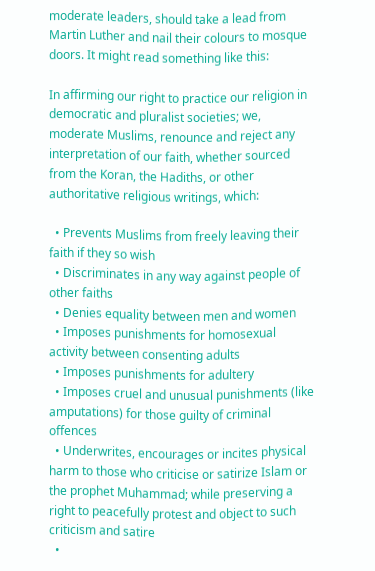moderate leaders, should take a lead from Martin Luther and nail their colours to mosque doors. It might read something like this:

In affirming our right to practice our religion in democratic and pluralist societies; we, moderate Muslims, renounce and reject any interpretation of our faith, whether sourced from the Koran, the Hadiths, or other authoritative religious writings, which:

  • Prevents Muslims from freely leaving their faith if they so wish
  • Discriminates in any way against people of other faiths
  • Denies equality between men and women
  • Imposes punishments for homosexual activity between consenting adults
  • Imposes punishments for adultery
  • Imposes cruel and unusual punishments (like amputations) for those guilty of criminal offences
  • Underwrites, encourages or incites physical harm to those who criticise or satirize Islam or the prophet Muhammad; while preserving a right to peacefully protest and object to such criticism and satire
  •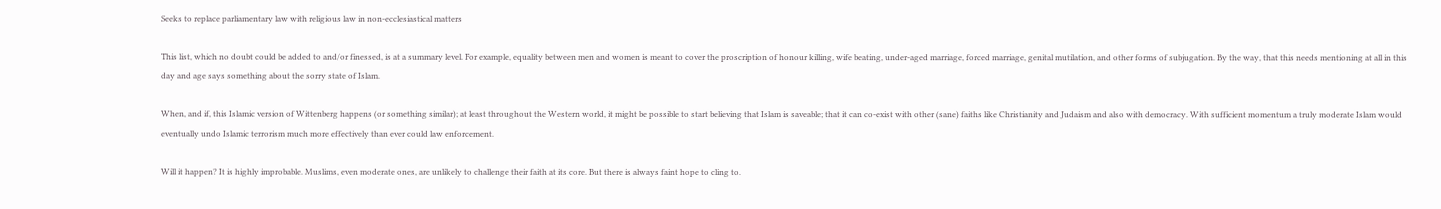Seeks to replace parliamentary law with religious law in non-ecclesiastical matters

This list, which no doubt could be added to and/or finessed, is at a summary level. For example, equality between men and women is meant to cover the proscription of honour killing, wife beating, under-aged marriage, forced marriage, genital mutilation, and other forms of subjugation. By the way, that this needs mentioning at all in this day and age says something about the sorry state of Islam.

When, and if, this Islamic version of Wittenberg happens (or something similar); at least throughout the Western world, it might be possible to start believing that Islam is saveable; that it can co-exist with other (sane) faiths like Christianity and Judaism and also with democracy. With sufficient momentum a truly moderate Islam would eventually undo Islamic terrorism much more effectively than ever could law enforcement.

Will it happen? It is highly improbable. Muslims, even moderate ones, are unlikely to challenge their faith at its core. But there is always faint hope to cling to.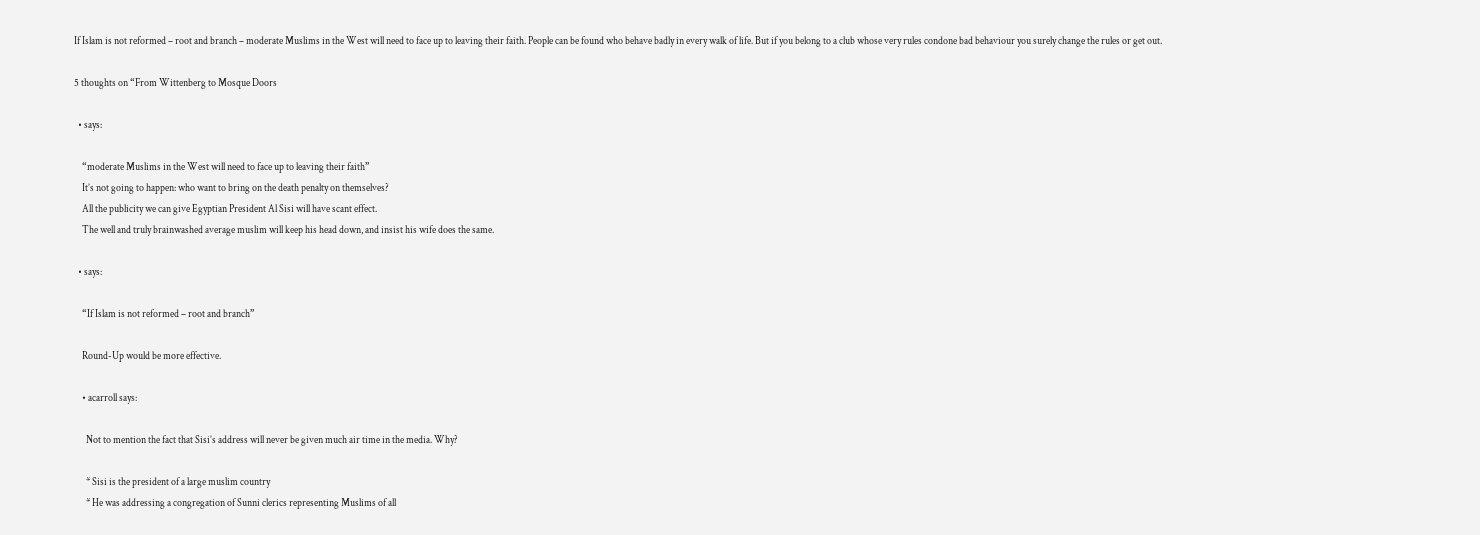If Islam is not reformed – root and branch – moderate Muslims in the West will need to face up to leaving their faith. People can be found who behave badly in every walk of life. But if you belong to a club whose very rules condone bad behaviour you surely change the rules or get out.

5 thoughts on “From Wittenberg to Mosque Doors

  • says:

    “moderate Muslims in the West will need to face up to leaving their faith”
    It’s not going to happen: who want to bring on the death penalty on themselves?
    All the publicity we can give Egyptian President Al Sisi will have scant effect.
    The well and truly brainwashed average muslim will keep his head down, and insist his wife does the same.

  • says:

    “If Islam is not reformed – root and branch”

    Round-Up would be more effective.

    • acarroll says:

      Not to mention the fact that Sisi’s address will never be given much air time in the media. Why?

      * Sisi is the president of a large muslim country
      * He was addressing a congregation of Sunni clerics representing Muslims of all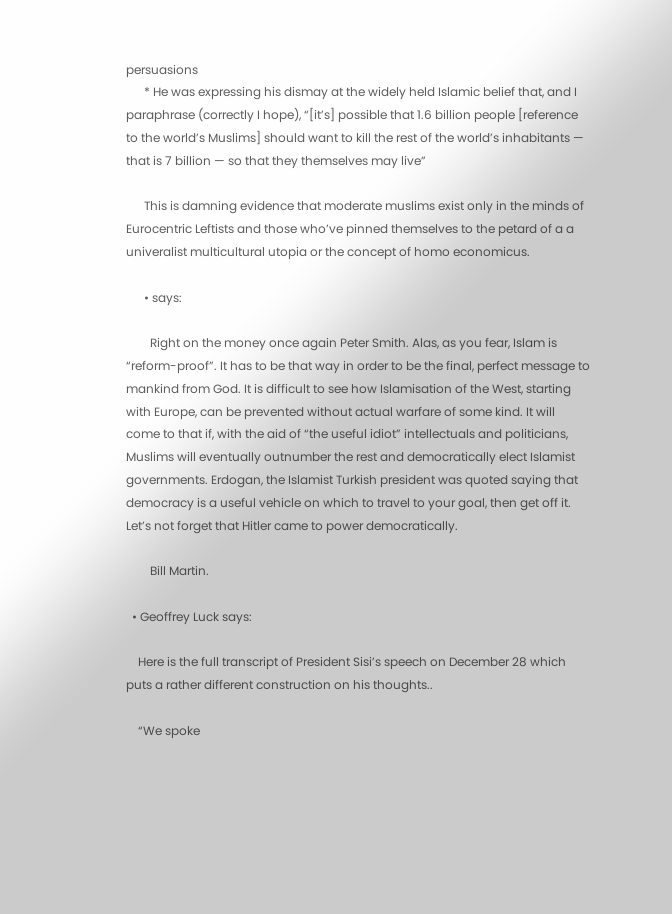persuasions
      * He was expressing his dismay at the widely held Islamic belief that, and I paraphrase (correctly I hope), “[it’s] possible that 1.6 billion people [reference to the world’s Muslims] should want to kill the rest of the world’s inhabitants — that is 7 billion — so that they themselves may live”

      This is damning evidence that moderate muslims exist only in the minds of Eurocentric Leftists and those who’ve pinned themselves to the petard of a a univeralist multicultural utopia or the concept of homo economicus.

      • says:

        Right on the money once again Peter Smith. Alas, as you fear, Islam is “reform-proof”. It has to be that way in order to be the final, perfect message to mankind from God. It is difficult to see how Islamisation of the West, starting with Europe, can be prevented without actual warfare of some kind. It will come to that if, with the aid of “the useful idiot” intellectuals and politicians, Muslims will eventually outnumber the rest and democratically elect Islamist governments. Erdogan, the Islamist Turkish president was quoted saying that democracy is a useful vehicle on which to travel to your goal, then get off it. Let’s not forget that Hitler came to power democratically.

        Bill Martin.

  • Geoffrey Luck says:

    Here is the full transcript of President Sisi’s speech on December 28 which puts a rather different construction on his thoughts..

    “We spoke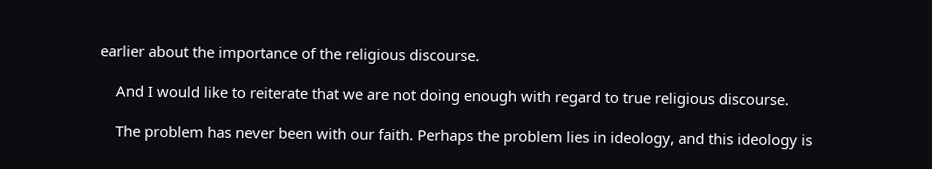earlier about the importance of the religious discourse.

    And I would like to reiterate that we are not doing enough with regard to true religious discourse.

    The problem has never been with our faith. Perhaps the problem lies in ideology, and this ideology is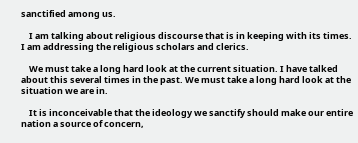sanctified among us.

    I am talking about religious discourse that is in keeping with its times. I am addressing the religious scholars and clerics.

    We must take a long hard look at the current situation. I have talked about this several times in the past. We must take a long hard look at the situation we are in.

    It is inconceivable that the ideology we sanctify should make our entire nation a source of concern,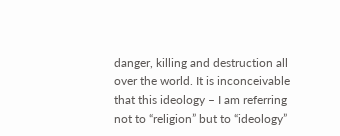danger, killing and destruction all over the world. It is inconceivable that this ideology – I am referring not to “religion” but to “ideology”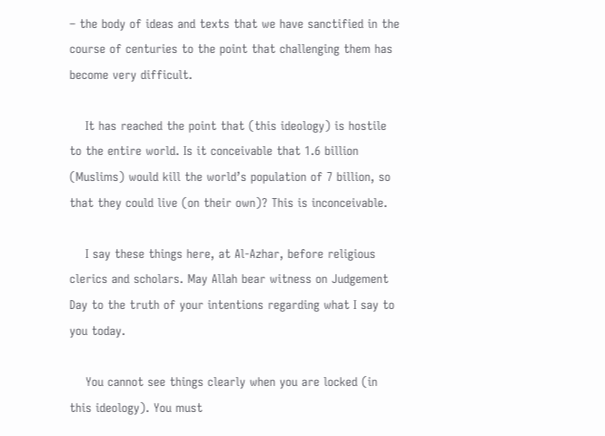– the body of ideas and texts that we have sanctified in the course of centuries to the point that challenging them has become very difficult.

    It has reached the point that (this ideology) is hostile to the entire world. Is it conceivable that 1.6 billion (Muslims) would kill the world’s population of 7 billion, so that they could live (on their own)? This is inconceivable.

    I say these things here, at Al-Azhar, before religious clerics and scholars. May Allah bear witness on Judgement Day to the truth of your intentions regarding what I say to you today.

    You cannot see things clearly when you are locked (in this ideology). You must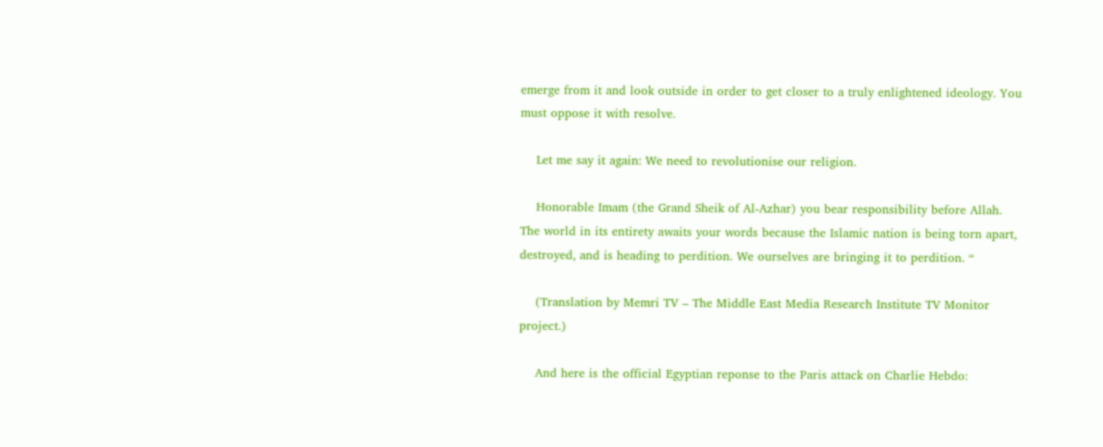emerge from it and look outside in order to get closer to a truly enlightened ideology. You must oppose it with resolve.

    Let me say it again: We need to revolutionise our religion.

    Honorable Imam (the Grand Sheik of Al-Azhar) you bear responsibility before Allah. The world in its entirety awaits your words because the Islamic nation is being torn apart, destroyed, and is heading to perdition. We ourselves are bringing it to perdition. “

    (Translation by Memri TV – The Middle East Media Research Institute TV Monitor project.)

    And here is the official Egyptian reponse to the Paris attack on Charlie Hebdo: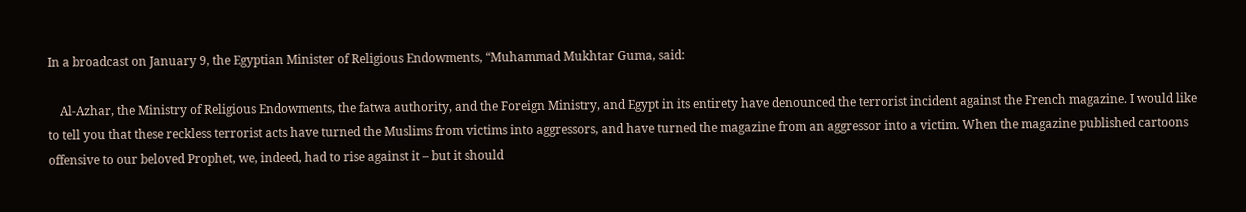In a broadcast on January 9, the Egyptian Minister of Religious Endowments, “Muhammad Mukhtar Guma, said:

    Al-Azhar, the Ministry of Religious Endowments, the fatwa authority, and the Foreign Ministry, and Egypt in its entirety have denounced the terrorist incident against the French magazine. I would like to tell you that these reckless terrorist acts have turned the Muslims from victims into aggressors, and have turned the magazine from an aggressor into a victim. When the magazine published cartoons offensive to our beloved Prophet, we, indeed, had to rise against it – but it should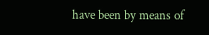have been by means of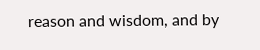reason and wisdom, and by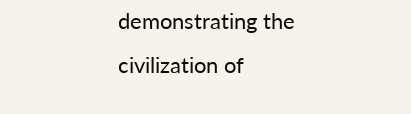demonstrating the civilization of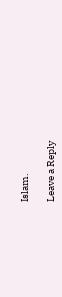Islam.

Leave a Reply